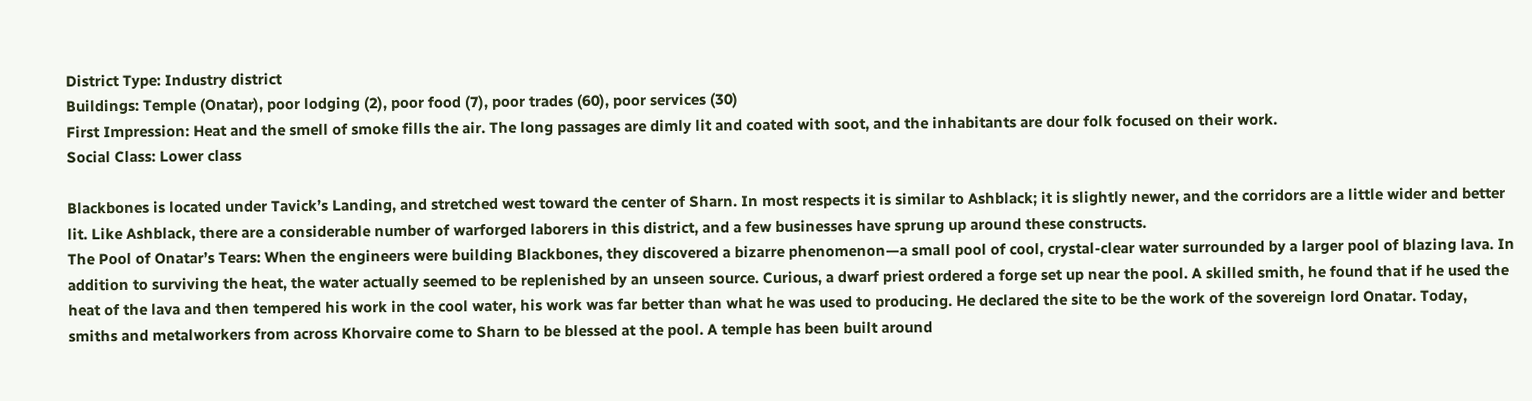District Type: Industry district
Buildings: Temple (Onatar), poor lodging (2), poor food (7), poor trades (60), poor services (30)
First Impression: Heat and the smell of smoke fills the air. The long passages are dimly lit and coated with soot, and the inhabitants are dour folk focused on their work.
Social Class: Lower class

Blackbones is located under Tavick’s Landing, and stretched west toward the center of Sharn. In most respects it is similar to Ashblack; it is slightly newer, and the corridors are a little wider and better lit. Like Ashblack, there are a considerable number of warforged laborers in this district, and a few businesses have sprung up around these constructs.
The Pool of Onatar’s Tears: When the engineers were building Blackbones, they discovered a bizarre phenomenon—a small pool of cool, crystal-clear water surrounded by a larger pool of blazing lava. In addition to surviving the heat, the water actually seemed to be replenished by an unseen source. Curious, a dwarf priest ordered a forge set up near the pool. A skilled smith, he found that if he used the heat of the lava and then tempered his work in the cool water, his work was far better than what he was used to producing. He declared the site to be the work of the sovereign lord Onatar. Today, smiths and metalworkers from across Khorvaire come to Sharn to be blessed at the pool. A temple has been built around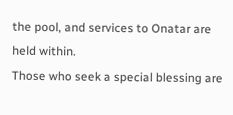the pool, and services to Onatar are held within.
Those who seek a special blessing are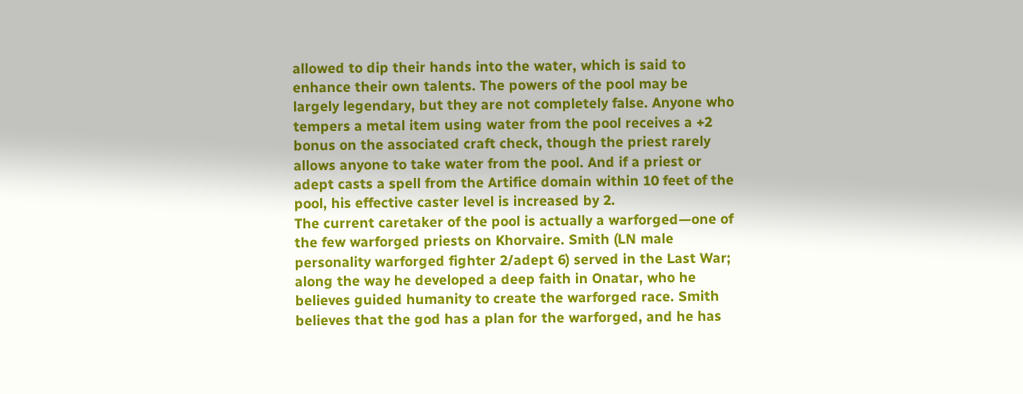allowed to dip their hands into the water, which is said to enhance their own talents. The powers of the pool may be largely legendary, but they are not completely false. Anyone who tempers a metal item using water from the pool receives a +2 bonus on the associated craft check, though the priest rarely allows anyone to take water from the pool. And if a priest or adept casts a spell from the Artifice domain within 10 feet of the pool, his effective caster level is increased by 2.
The current caretaker of the pool is actually a warforged—one of the few warforged priests on Khorvaire. Smith (LN male personality warforged fighter 2/adept 6) served in the Last War; along the way he developed a deep faith in Onatar, who he believes guided humanity to create the warforged race. Smith believes that the god has a plan for the warforged, and he has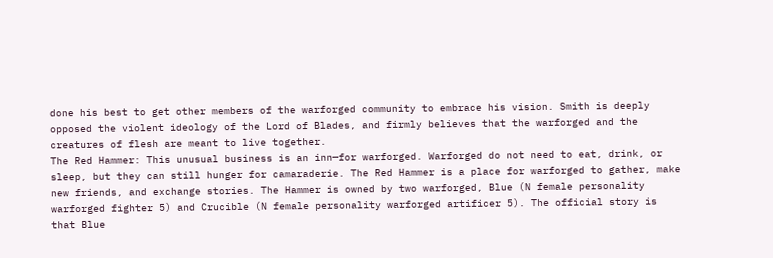done his best to get other members of the warforged community to embrace his vision. Smith is deeply opposed the violent ideology of the Lord of Blades, and firmly believes that the warforged and the creatures of flesh are meant to live together.
The Red Hammer: This unusual business is an inn—for warforged. Warforged do not need to eat, drink, or sleep, but they can still hunger for camaraderie. The Red Hammer is a place for warforged to gather, make new friends, and exchange stories. The Hammer is owned by two warforged, Blue (N female personality warforged fighter 5) and Crucible (N female personality warforged artificer 5). The official story is that Blue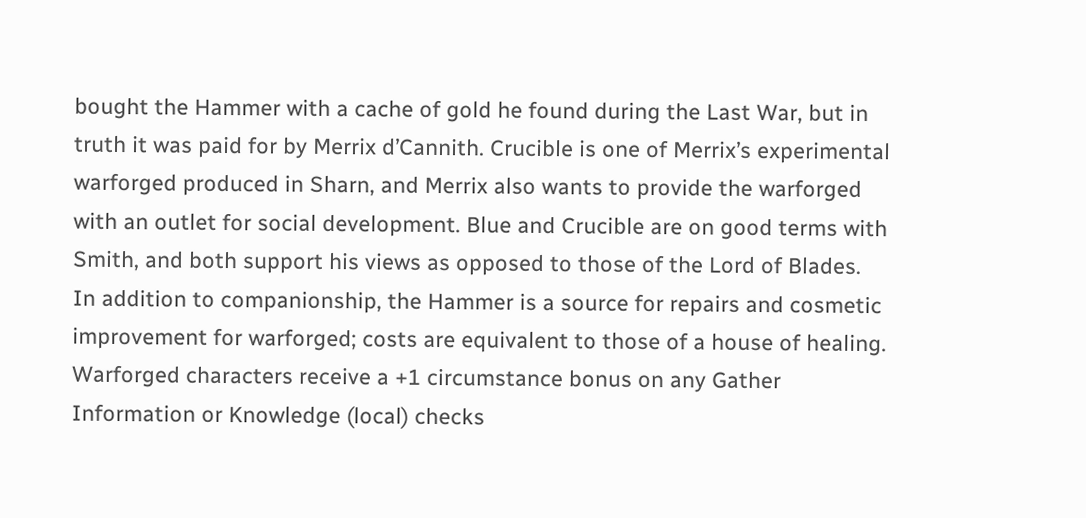bought the Hammer with a cache of gold he found during the Last War, but in truth it was paid for by Merrix d’Cannith. Crucible is one of Merrix’s experimental warforged produced in Sharn, and Merrix also wants to provide the warforged with an outlet for social development. Blue and Crucible are on good terms with Smith, and both support his views as opposed to those of the Lord of Blades.
In addition to companionship, the Hammer is a source for repairs and cosmetic improvement for warforged; costs are equivalent to those of a house of healing. Warforged characters receive a +1 circumstance bonus on any Gather Information or Knowledge (local) checks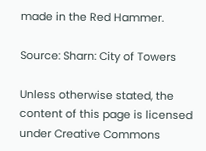made in the Red Hammer.

Source: Sharn: City of Towers

Unless otherwise stated, the content of this page is licensed under Creative Commons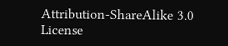Attribution-ShareAlike 3.0 License